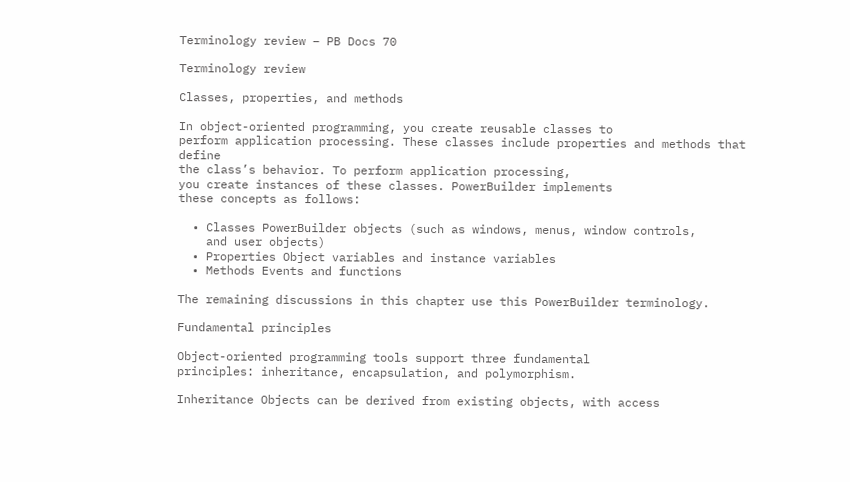Terminology review – PB Docs 70

Terminology review

Classes, properties, and methods

In object-oriented programming, you create reusable classes to
perform application processing. These classes include properties and methods that define
the class’s behavior. To perform application processing,
you create instances of these classes. PowerBuilder implements
these concepts as follows:

  • Classes PowerBuilder objects (such as windows, menus, window controls,
    and user objects)
  • Properties Object variables and instance variables
  • Methods Events and functions

The remaining discussions in this chapter use this PowerBuilder terminology.

Fundamental principles

Object-oriented programming tools support three fundamental
principles: inheritance, encapsulation, and polymorphism.

Inheritance Objects can be derived from existing objects, with access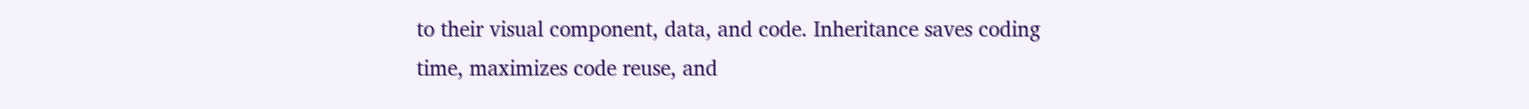to their visual component, data, and code. Inheritance saves coding
time, maximizes code reuse, and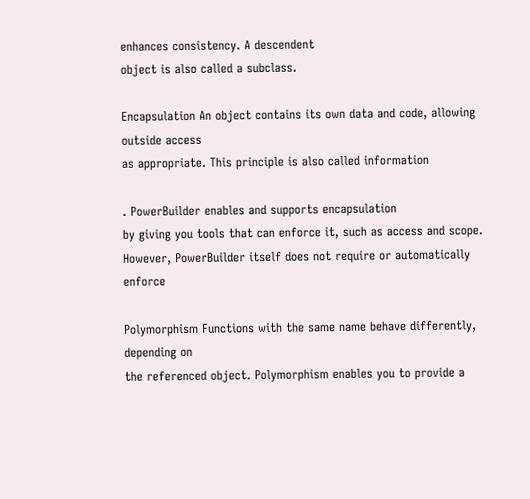enhances consistency. A descendent
object is also called a subclass.

Encapsulation An object contains its own data and code, allowing outside access
as appropriate. This principle is also called information

. PowerBuilder enables and supports encapsulation
by giving you tools that can enforce it, such as access and scope.
However, PowerBuilder itself does not require or automatically enforce

Polymorphism Functions with the same name behave differently, depending on
the referenced object. Polymorphism enables you to provide a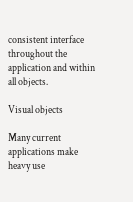consistent interface
throughout the application and within all objects.

Visual objects

Many current applications make heavy use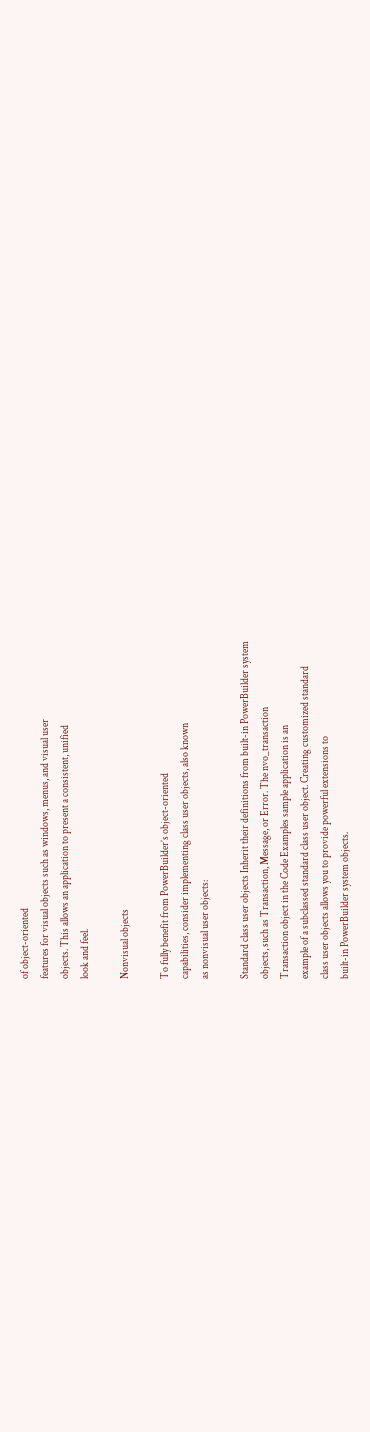of object-oriented
features for visual objects such as windows, menus, and visual user
objects. This allows an application to present a consistent, unified
look and feel.

Nonvisual objects

To fully benefit from PowerBuilder’s object-oriented
capabilities, consider implementing class user objects, also known
as nonvisual user objects:

Standard class user objects Inherit their definitions from built-in PowerBuilder system
objects, such as Transaction, Message, or Error. The nvo_transaction
Transaction object in the Code Examples sample application is an
example of a subclassed standard class user object. Creating customized standard
class user objects allows you to provide powerful extensions to
built-in PowerBuilder system objects.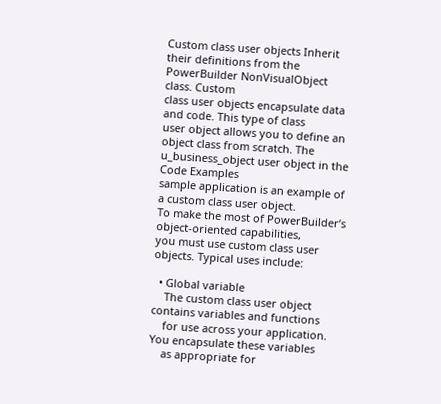Custom class user objects Inherit
their definitions from the PowerBuilder NonVisualObject class. Custom
class user objects encapsulate data and code. This type of class
user object allows you to define an object class from scratch. The
u_business_object user object in the Code Examples
sample application is an example of a custom class user object.
To make the most of PowerBuilder’s object-oriented capabilities,
you must use custom class user objects. Typical uses include:

  • Global variable
    The custom class user object contains variables and functions
    for use across your application. You encapsulate these variables
    as appropriate for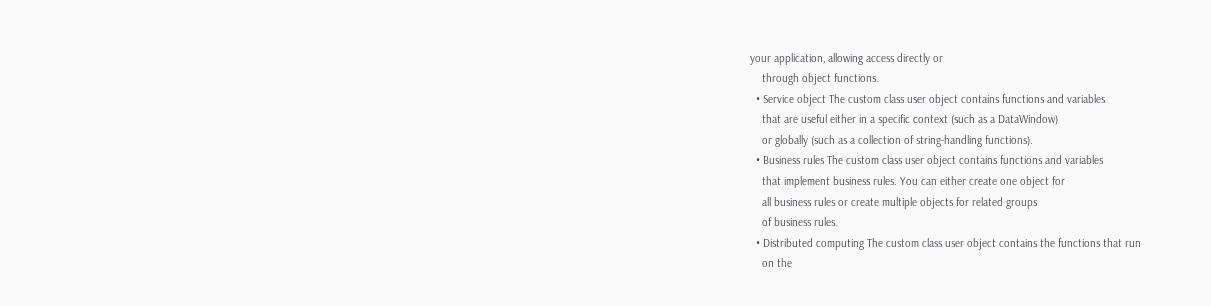your application, allowing access directly or
    through object functions.
  • Service object The custom class user object contains functions and variables
    that are useful either in a specific context (such as a DataWindow)
    or globally (such as a collection of string-handling functions).
  • Business rules The custom class user object contains functions and variables
    that implement business rules. You can either create one object for
    all business rules or create multiple objects for related groups
    of business rules.
  • Distributed computing The custom class user object contains the functions that run
    on the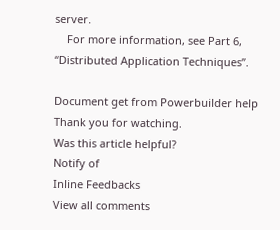server.
    For more information, see Part 6, “Distributed Application Techniques”.

Document get from Powerbuilder help
Thank you for watching.
Was this article helpful?
Notify of
Inline Feedbacks
View all comments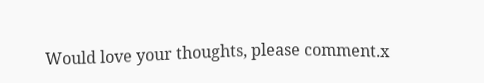Would love your thoughts, please comment.x